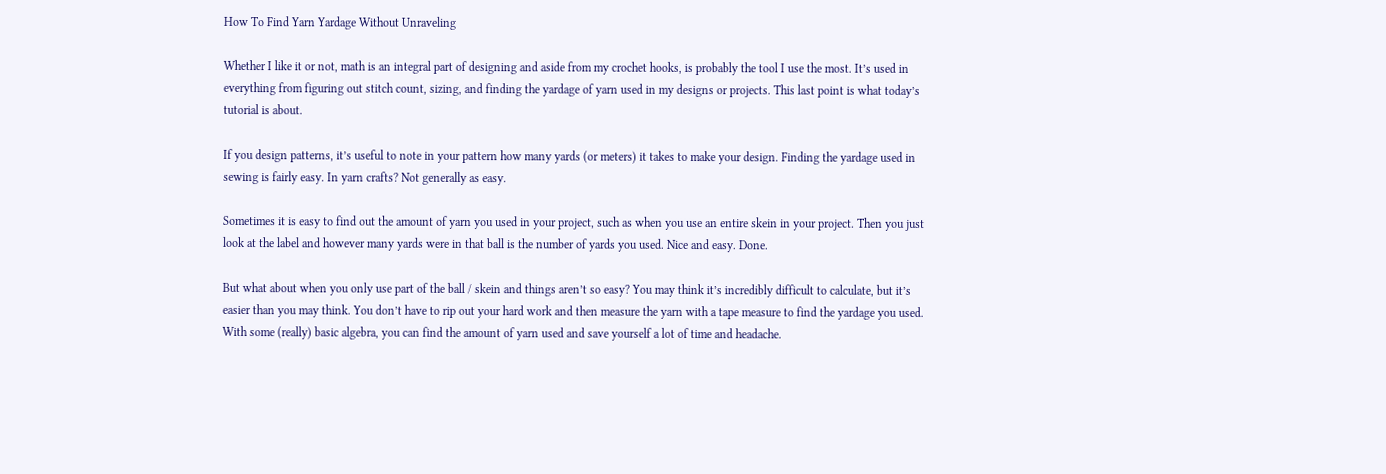How To Find Yarn Yardage Without Unraveling

Whether I like it or not, math is an integral part of designing and aside from my crochet hooks, is probably the tool I use the most. It’s used in everything from figuring out stitch count, sizing, and finding the yardage of yarn used in my designs or projects. This last point is what today’s tutorial is about.

If you design patterns, it’s useful to note in your pattern how many yards (or meters) it takes to make your design. Finding the yardage used in sewing is fairly easy. In yarn crafts? Not generally as easy.

Sometimes it is easy to find out the amount of yarn you used in your project, such as when you use an entire skein in your project. Then you just look at the label and however many yards were in that ball is the number of yards you used. Nice and easy. Done.

But what about when you only use part of the ball / skein and things aren’t so easy? You may think it’s incredibly difficult to calculate, but it’s easier than you may think. You don’t have to rip out your hard work and then measure the yarn with a tape measure to find the yardage you used. With some (really) basic algebra, you can find the amount of yarn used and save yourself a lot of time and headache.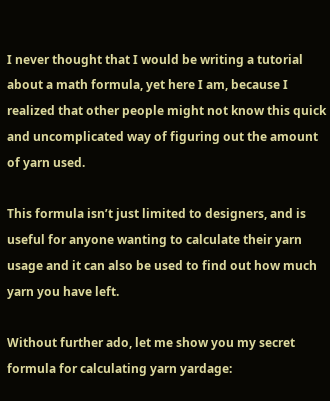I never thought that I would be writing a tutorial about a math formula, yet here I am, because I realized that other people might not know this quick and uncomplicated way of figuring out the amount of yarn used.

This formula isn’t just limited to designers, and is useful for anyone wanting to calculate their yarn usage and it can also be used to find out how much yarn you have left.

Without further ado, let me show you my secret formula for calculating yarn yardage: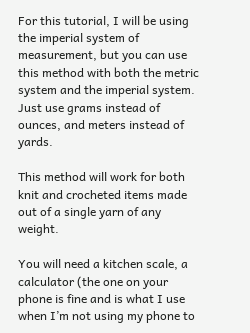For this tutorial, I will be using the imperial system of measurement, but you can use this method with both the metric system and the imperial system. Just use grams instead of ounces, and meters instead of yards.

This method will work for both knit and crocheted items made out of a single yarn of any weight.

You will need a kitchen scale, a calculator (the one on your phone is fine and is what I use when I’m not using my phone to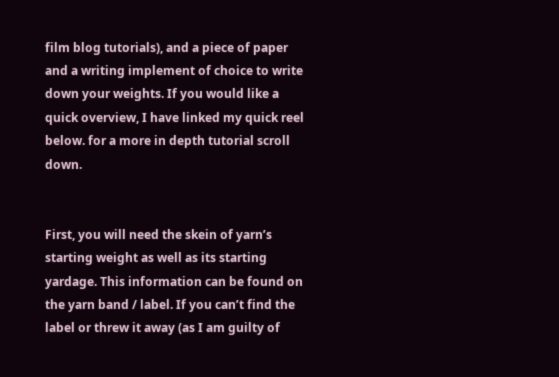film blog tutorials), and a piece of paper and a writing implement of choice to write down your weights. If you would like a quick overview, I have linked my quick reel below. for a more in depth tutorial scroll down.


First, you will need the skein of yarn’s starting weight as well as its starting yardage. This information can be found on the yarn band / label. If you can’t find the label or threw it away (as I am guilty of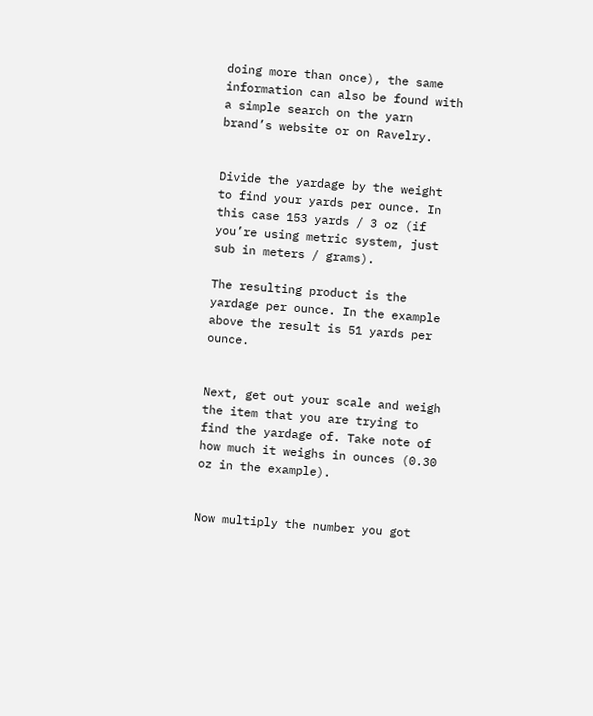doing more than once), the same information can also be found with a simple search on the yarn brand’s website or on Ravelry.


Divide the yardage by the weight to find your yards per ounce. In this case 153 yards / 3 oz (if you’re using metric system, just sub in meters / grams).

The resulting product is the yardage per ounce. In the example above the result is 51 yards per ounce.


Next, get out your scale and weigh the item that you are trying to find the yardage of. Take note of how much it weighs in ounces (0.30 oz in the example).


Now multiply the number you got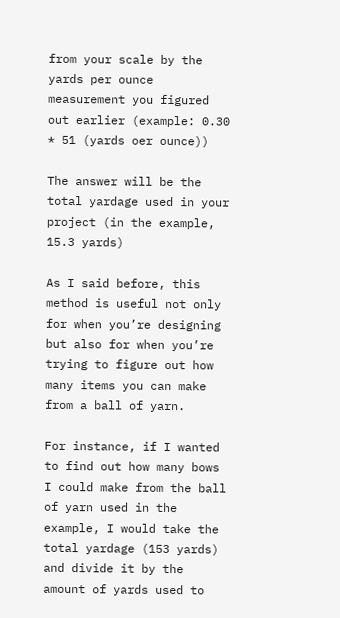from your scale by the yards per ounce measurement you figured out earlier (example: 0.30 * 51 (yards oer ounce))

The answer will be the total yardage used in your project (in the example, 15.3 yards)

As I said before, this method is useful not only for when you’re designing but also for when you’re trying to figure out how many items you can make from a ball of yarn.

For instance, if I wanted to find out how many bows I could make from the ball of yarn used in the example, I would take the total yardage (153 yards) and divide it by the amount of yards used to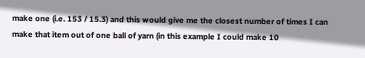make one (i.e. 153 / 15.3) and this would give me the closest number of times I can make that item out of one ball of yarn (in this example I could make 10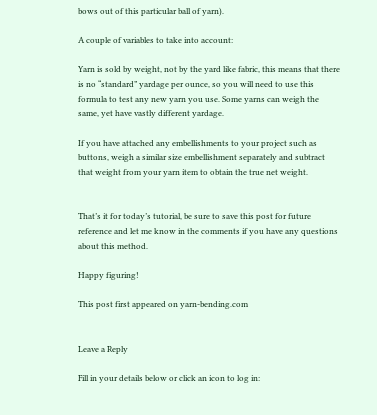bows out of this particular ball of yarn).

A couple of variables to take into account:

Yarn is sold by weight, not by the yard like fabric, this means that there is no “standard” yardage per ounce, so you will need to use this formula to test any new yarn you use. Some yarns can weigh the same, yet have vastly different yardage.

If you have attached any embellishments to your project such as buttons, weigh a similar size embellishment separately and subtract that weight from your yarn item to obtain the true net weight.


That’s it for today’s tutorial, be sure to save this post for future reference and let me know in the comments if you have any questions about this method.

Happy figuring!

This post first appeared on yarn-bending.com


Leave a Reply

Fill in your details below or click an icon to log in: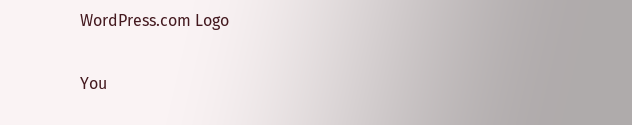WordPress.com Logo

You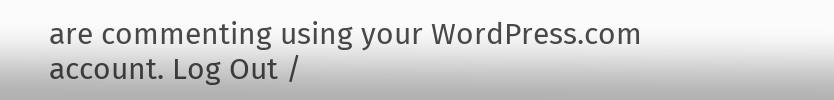are commenting using your WordPress.com account. Log Out /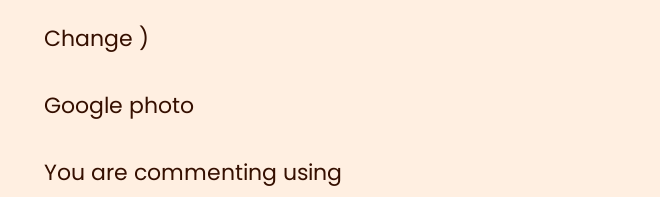Change )

Google photo

You are commenting using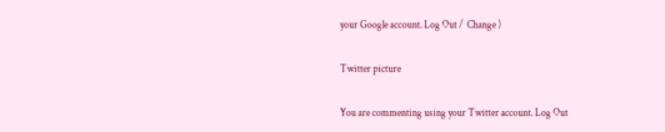your Google account. Log Out /  Change )

Twitter picture

You are commenting using your Twitter account. Log Out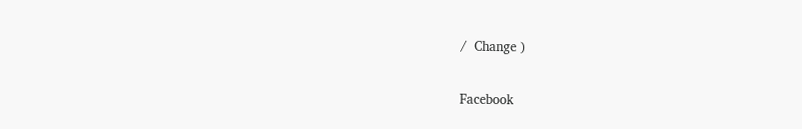/  Change )

Facebook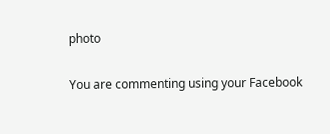photo

You are commenting using your Facebook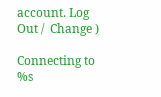account. Log Out /  Change )

Connecting to %s